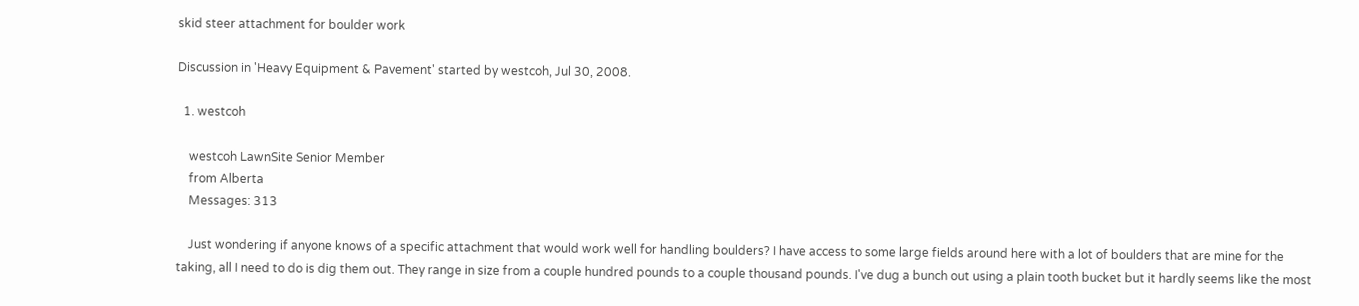skid steer attachment for boulder work

Discussion in 'Heavy Equipment & Pavement' started by westcoh, Jul 30, 2008.

  1. westcoh

    westcoh LawnSite Senior Member
    from Alberta
    Messages: 313

    Just wondering if anyone knows of a specific attachment that would work well for handling boulders? I have access to some large fields around here with a lot of boulders that are mine for the taking, all I need to do is dig them out. They range in size from a couple hundred pounds to a couple thousand pounds. I've dug a bunch out using a plain tooth bucket but it hardly seems like the most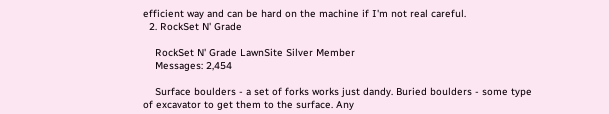efficient way and can be hard on the machine if I'm not real careful.
  2. RockSet N' Grade

    RockSet N' Grade LawnSite Silver Member
    Messages: 2,454

    Surface boulders - a set of forks works just dandy. Buried boulders - some type of excavator to get them to the surface. Any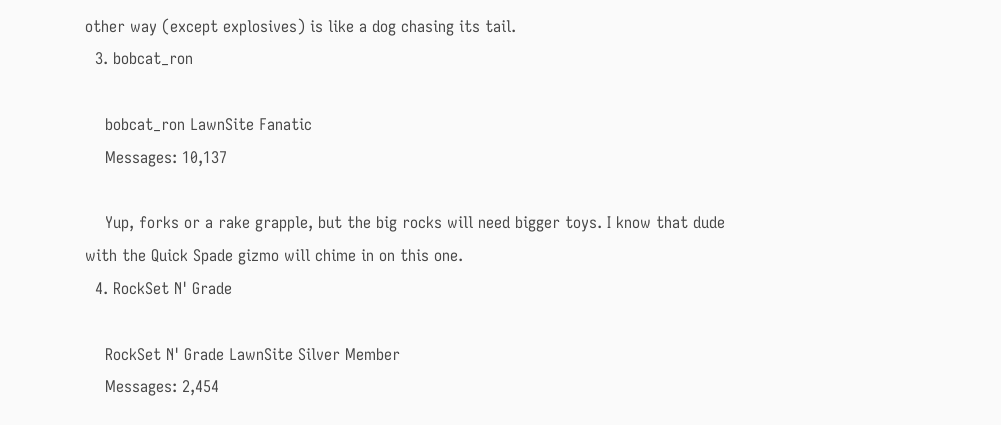other way (except explosives) is like a dog chasing its tail.
  3. bobcat_ron

    bobcat_ron LawnSite Fanatic
    Messages: 10,137

    Yup, forks or a rake grapple, but the big rocks will need bigger toys. I know that dude with the Quick Spade gizmo will chime in on this one.
  4. RockSet N' Grade

    RockSet N' Grade LawnSite Silver Member
    Messages: 2,454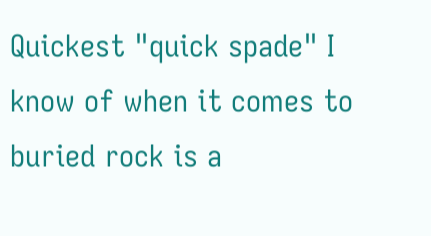Quickest "quick spade" I know of when it comes to buried rock is a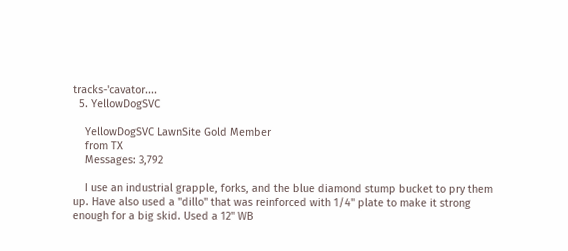tracks-'cavator....
  5. YellowDogSVC

    YellowDogSVC LawnSite Gold Member
    from TX
    Messages: 3,792

    I use an industrial grapple, forks, and the blue diamond stump bucket to pry them up. Have also used a "dillo" that was reinforced with 1/4" plate to make it strong enough for a big skid. Used a 12" WB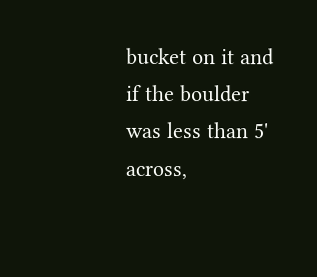bucket on it and if the boulder was less than 5' across,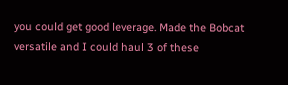you could get good leverage. Made the Bobcat versatile and I could haul 3 of these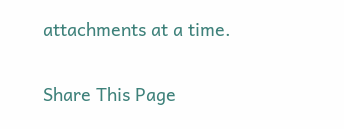attachments at a time.

Share This Page